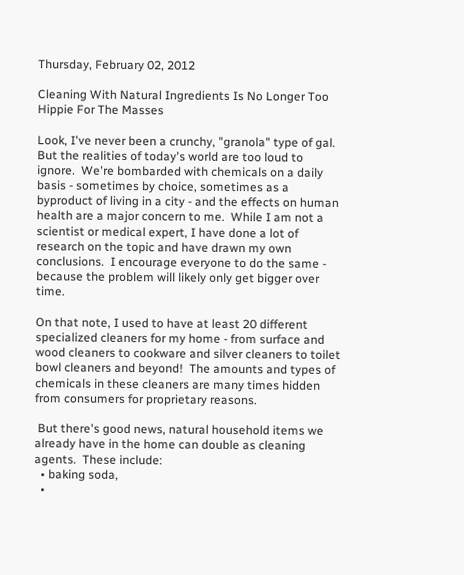Thursday, February 02, 2012

Cleaning With Natural Ingredients Is No Longer Too Hippie For The Masses

Look, I've never been a crunchy, "granola" type of gal.  But the realities of today's world are too loud to ignore.  We're bombarded with chemicals on a daily basis - sometimes by choice, sometimes as a byproduct of living in a city - and the effects on human health are a major concern to me.  While I am not a scientist or medical expert, I have done a lot of research on the topic and have drawn my own conclusions.  I encourage everyone to do the same - because the problem will likely only get bigger over time.

On that note, I used to have at least 20 different specialized cleaners for my home - from surface and wood cleaners to cookware and silver cleaners to toilet bowl cleaners and beyond!  The amounts and types of chemicals in these cleaners are many times hidden from consumers for proprietary reasons.

 But there's good news, natural household items we already have in the home can double as cleaning agents.  These include:
  • baking soda,
  •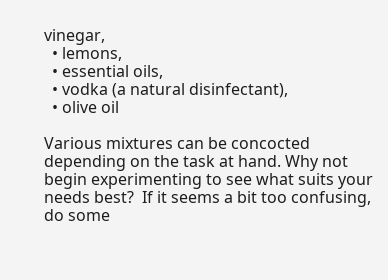vinegar,
  • lemons,
  • essential oils,
  • vodka (a natural disinfectant),
  • olive oil

Various mixtures can be concocted depending on the task at hand. Why not begin experimenting to see what suits your needs best?  If it seems a bit too confusing, do some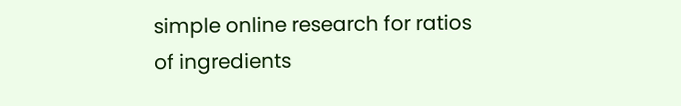simple online research for ratios of ingredients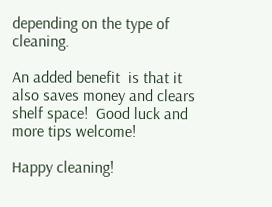depending on the type of cleaning.

An added benefit  is that it also saves money and clears shelf space!  Good luck and more tips welcome!

Happy cleaning!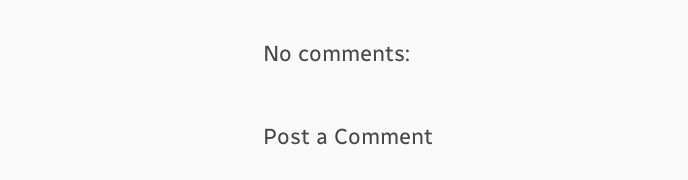No comments:

Post a Comment